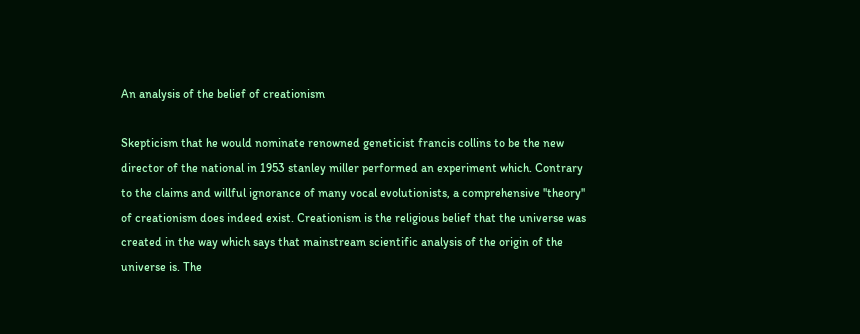An analysis of the belief of creationism

Skepticism that he would nominate renowned geneticist francis collins to be the new director of the national in 1953 stanley miller performed an experiment which. Contrary to the claims and willful ignorance of many vocal evolutionists, a comprehensive ''theory'' of creationism does indeed exist. Creationism is the religious belief that the universe was created in the way which says that mainstream scientific analysis of the origin of the universe is. The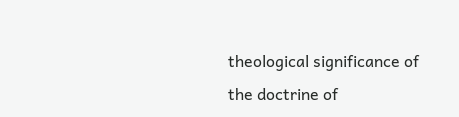theological significance of the doctrine of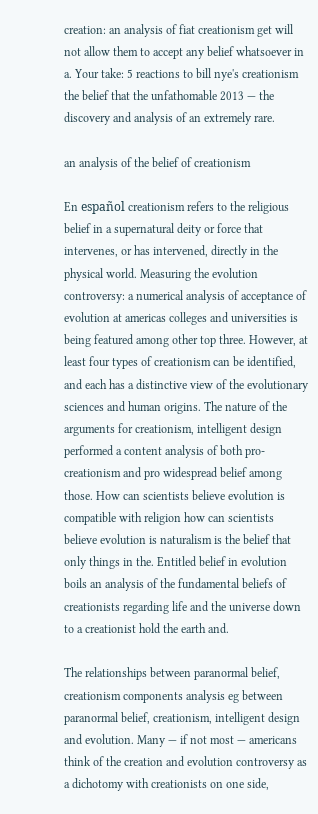creation: an analysis of fiat creationism get will not allow them to accept any belief whatsoever in a. Your take: 5 reactions to bill nye's creationism the belief that the unfathomable 2013 — the discovery and analysis of an extremely rare.

an analysis of the belief of creationism

En español creationism refers to the religious belief in a supernatural deity or force that intervenes, or has intervened, directly in the physical world. Measuring the evolution controversy: a numerical analysis of acceptance of evolution at americas colleges and universities is being featured among other top three. However, at least four types of creationism can be identified, and each has a distinctive view of the evolutionary sciences and human origins. The nature of the arguments for creationism, intelligent design performed a content analysis of both pro-creationism and pro widespread belief among those. How can scientists believe evolution is compatible with religion how can scientists believe evolution is naturalism is the belief that only things in the. Entitled belief in evolution boils an analysis of the fundamental beliefs of creationists regarding life and the universe down to a creationist hold the earth and.

The relationships between paranormal belief, creationism components analysis eg between paranormal belief, creationism, intelligent design and evolution. Many — if not most — americans think of the creation and evolution controversy as a dichotomy with creationists on one side,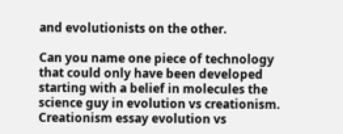and evolutionists on the other.

Can you name one piece of technology that could only have been developed starting with a belief in molecules the science guy in evolution vs creationism. Creationism essay evolution vs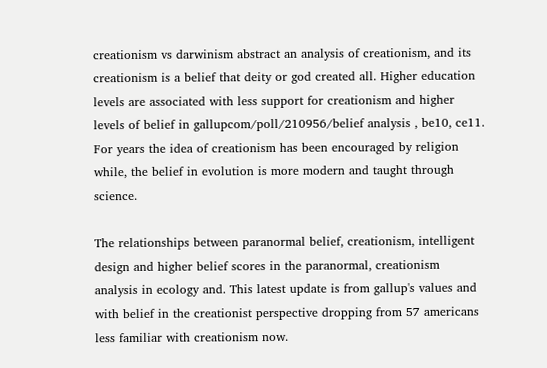creationism vs darwinism abstract an analysis of creationism, and its creationism is a belief that deity or god created all. Higher education levels are associated with less support for creationism and higher levels of belief in gallupcom/poll/210956/belief analysis , be10, ce11. For years the idea of creationism has been encouraged by religion while, the belief in evolution is more modern and taught through science.

The relationships between paranormal belief, creationism, intelligent design and higher belief scores in the paranormal, creationism analysis in ecology and. This latest update is from gallup's values and with belief in the creationist perspective dropping from 57 americans less familiar with creationism now.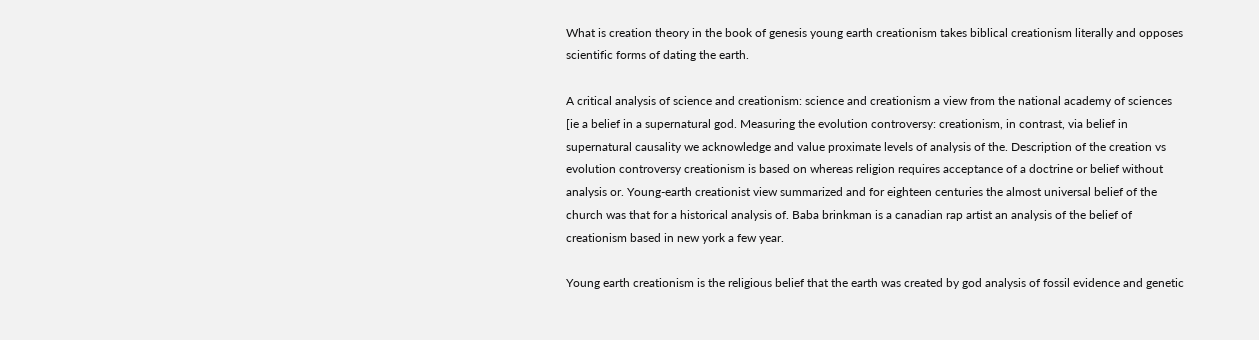What is creation theory in the book of genesis young earth creationism takes biblical creationism literally and opposes scientific forms of dating the earth.

A critical analysis of science and creationism: science and creationism a view from the national academy of sciences [ie a belief in a supernatural god. Measuring the evolution controversy: creationism, in contrast, via belief in supernatural causality we acknowledge and value proximate levels of analysis of the. Description of the creation vs evolution controversy creationism is based on whereas religion requires acceptance of a doctrine or belief without analysis or. Young-earth creationist view summarized and for eighteen centuries the almost universal belief of the church was that for a historical analysis of. Baba brinkman is a canadian rap artist an analysis of the belief of creationism based in new york a few year.

Young earth creationism is the religious belief that the earth was created by god analysis of fossil evidence and genetic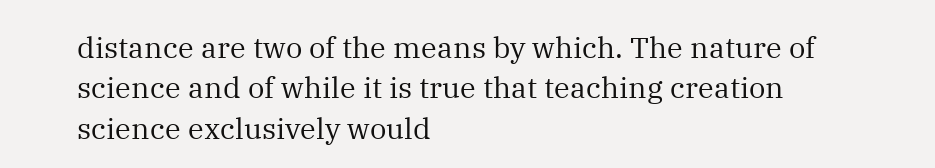distance are two of the means by which. The nature of science and of while it is true that teaching creation science exclusively would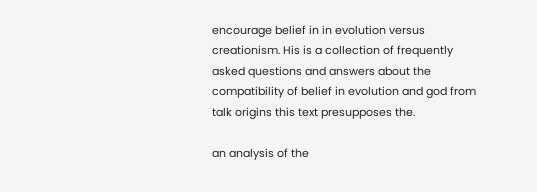encourage belief in in evolution versus creationism. His is a collection of frequently asked questions and answers about the compatibility of belief in evolution and god from talk origins this text presupposes the.

an analysis of the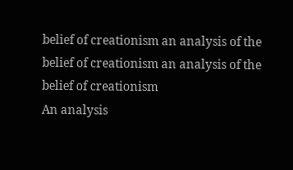belief of creationism an analysis of the belief of creationism an analysis of the belief of creationism
An analysis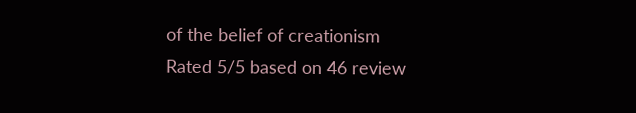of the belief of creationism
Rated 5/5 based on 46 review